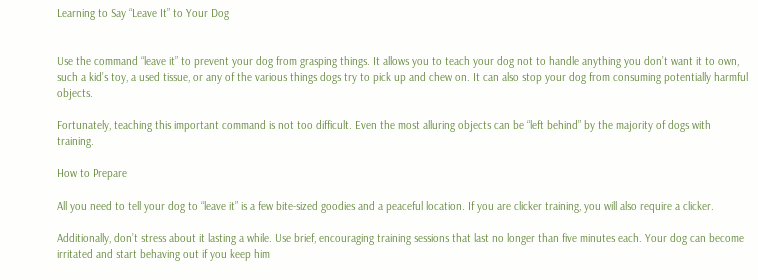Learning to Say “Leave It” to Your Dog


Use the command “leave it” to prevent your dog from grasping things. It allows you to teach your dog not to handle anything you don’t want it to own, such a kid’s toy, a used tissue, or any of the various things dogs try to pick up and chew on. It can also stop your dog from consuming potentially harmful objects.

Fortunately, teaching this important command is not too difficult. Even the most alluring objects can be “left behind” by the majority of dogs with training.

How to Prepare

All you need to tell your dog to “leave it” is a few bite-sized goodies and a peaceful location. If you are clicker training, you will also require a clicker.

Additionally, don’t stress about it lasting a while. Use brief, encouraging training sessions that last no longer than five minutes each. Your dog can become irritated and start behaving out if you keep him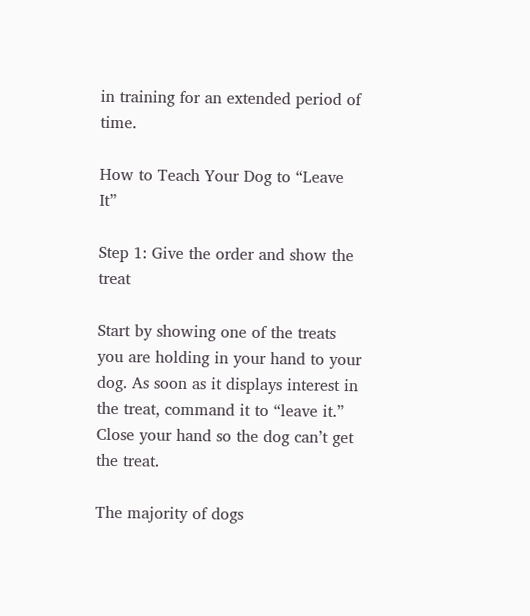in training for an extended period of time.

How to Teach Your Dog to “Leave It”

Step 1: Give the order and show the treat

Start by showing one of the treats you are holding in your hand to your dog. As soon as it displays interest in the treat, command it to “leave it.” Close your hand so the dog can’t get the treat.

The majority of dogs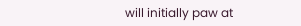will initially paw at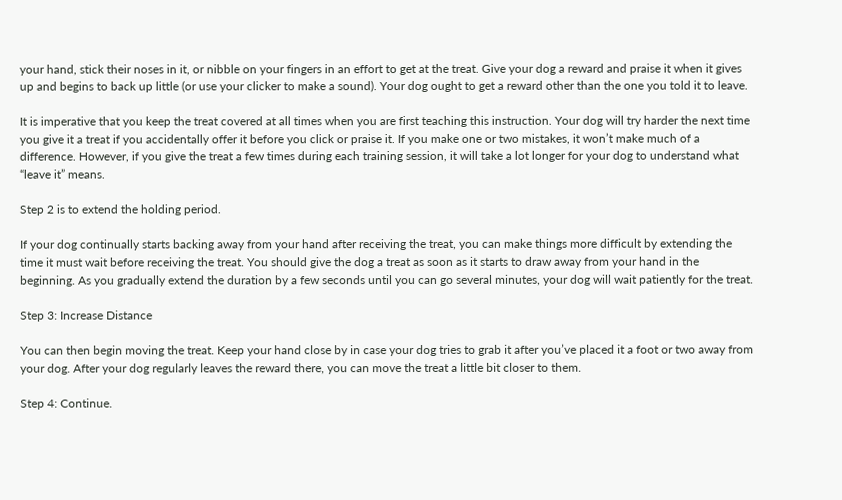your hand, stick their noses in it, or nibble on your fingers in an effort to get at the treat. Give your dog a reward and praise it when it gives up and begins to back up little (or use your clicker to make a sound). Your dog ought to get a reward other than the one you told it to leave.

It is imperative that you keep the treat covered at all times when you are first teaching this instruction. Your dog will try harder the next time you give it a treat if you accidentally offer it before you click or praise it. If you make one or two mistakes, it won’t make much of a difference. However, if you give the treat a few times during each training session, it will take a lot longer for your dog to understand what “leave it” means.

Step 2 is to extend the holding period.

If your dog continually starts backing away from your hand after receiving the treat, you can make things more difficult by extending the time it must wait before receiving the treat. You should give the dog a treat as soon as it starts to draw away from your hand in the beginning. As you gradually extend the duration by a few seconds until you can go several minutes, your dog will wait patiently for the treat.

Step 3: Increase Distance

You can then begin moving the treat. Keep your hand close by in case your dog tries to grab it after you’ve placed it a foot or two away from your dog. After your dog regularly leaves the reward there, you can move the treat a little bit closer to them.

Step 4: Continue.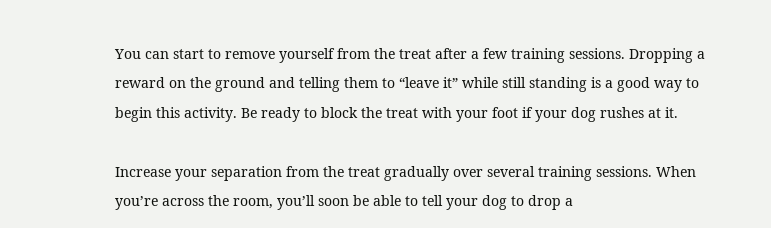You can start to remove yourself from the treat after a few training sessions. Dropping a reward on the ground and telling them to “leave it” while still standing is a good way to begin this activity. Be ready to block the treat with your foot if your dog rushes at it.

Increase your separation from the treat gradually over several training sessions. When you’re across the room, you’ll soon be able to tell your dog to drop a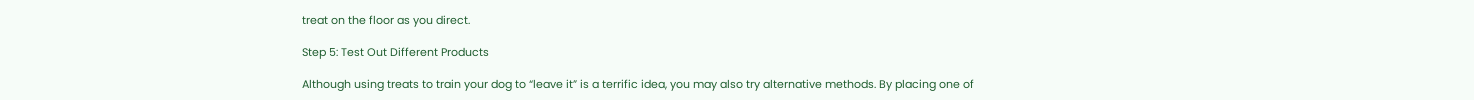treat on the floor as you direct.

Step 5: Test Out Different Products

Although using treats to train your dog to “leave it” is a terrific idea, you may also try alternative methods. By placing one of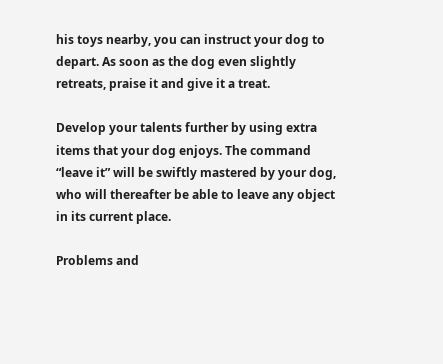his toys nearby, you can instruct your dog to depart. As soon as the dog even slightly retreats, praise it and give it a treat.

Develop your talents further by using extra items that your dog enjoys. The command “leave it” will be swiftly mastered by your dog, who will thereafter be able to leave any object in its current place.

Problems and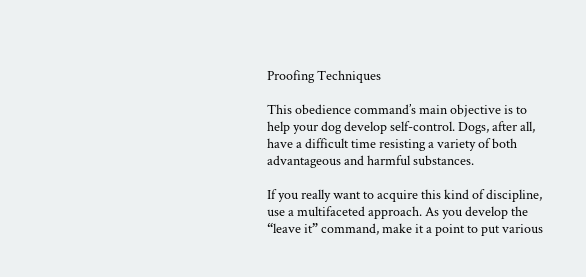Proofing Techniques

This obedience command’s main objective is to help your dog develop self-control. Dogs, after all, have a difficult time resisting a variety of both advantageous and harmful substances.

If you really want to acquire this kind of discipline, use a multifaceted approach. As you develop the “leave it” command, make it a point to put various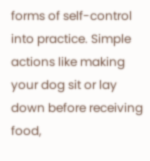forms of self-control into practice. Simple actions like making your dog sit or lay down before receiving food,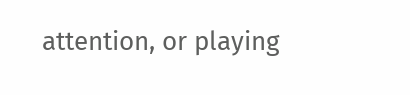attention, or playing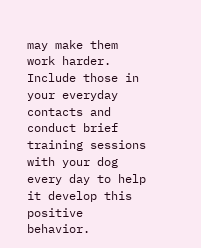may make them work harder. Include those in your everyday contacts and conduct brief training sessions with your dog every day to help it develop this positive behavior.